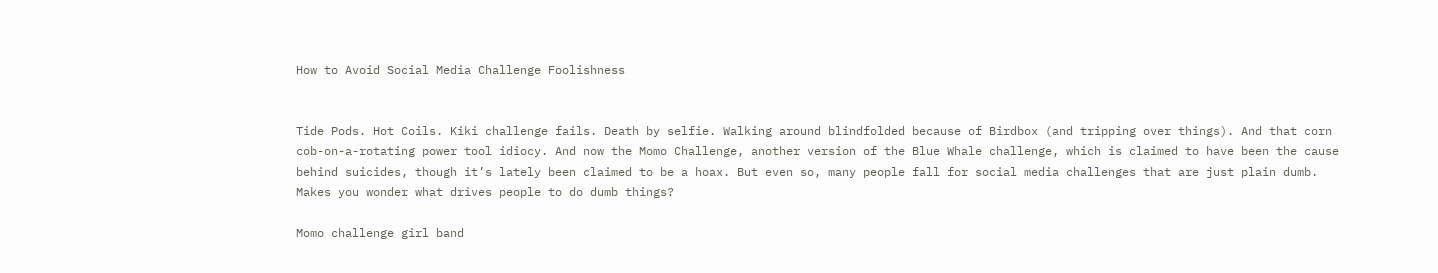How to Avoid Social Media Challenge Foolishness


Tide Pods. Hot Coils. Kiki challenge fails. Death by selfie. Walking around blindfolded because of Birdbox (and tripping over things). And that corn cob-on-a-rotating power tool idiocy. And now the Momo Challenge, another version of the Blue Whale challenge, which is claimed to have been the cause behind suicides, though it’s lately been claimed to be a hoax. But even so, many people fall for social media challenges that are just plain dumb. Makes you wonder what drives people to do dumb things?

Momo challenge girl band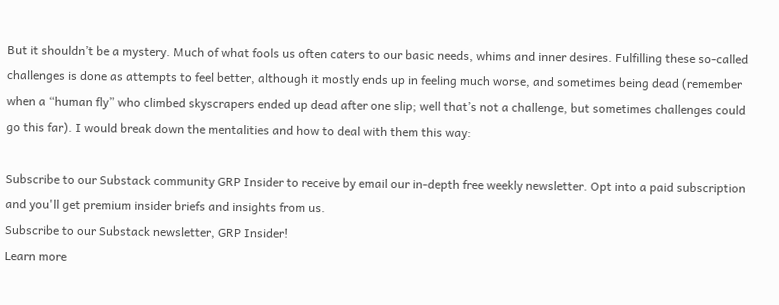But it shouldn’t be a mystery. Much of what fools us often caters to our basic needs, whims and inner desires. Fulfilling these so-called challenges is done as attempts to feel better, although it mostly ends up in feeling much worse, and sometimes being dead (remember when a “human fly” who climbed skyscrapers ended up dead after one slip; well that’s not a challenge, but sometimes challenges could go this far). I would break down the mentalities and how to deal with them this way:

Subscribe to our Substack community GRP Insider to receive by email our in-depth free weekly newsletter. Opt into a paid subscription and you'll get premium insider briefs and insights from us.
Subscribe to our Substack newsletter, GRP Insider!
Learn more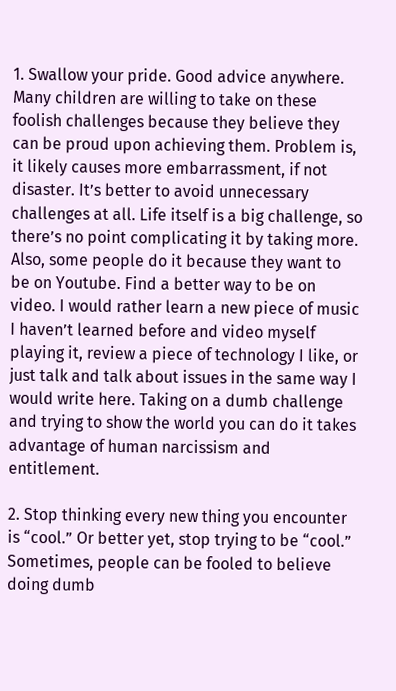1. Swallow your pride. Good advice anywhere. Many children are willing to take on these foolish challenges because they believe they can be proud upon achieving them. Problem is, it likely causes more embarrassment, if not disaster. It’s better to avoid unnecessary challenges at all. Life itself is a big challenge, so there’s no point complicating it by taking more. Also, some people do it because they want to be on Youtube. Find a better way to be on video. I would rather learn a new piece of music I haven’t learned before and video myself playing it, review a piece of technology I like, or just talk and talk about issues in the same way I would write here. Taking on a dumb challenge and trying to show the world you can do it takes advantage of human narcissism and entitlement.

2. Stop thinking every new thing you encounter is “cool.” Or better yet, stop trying to be “cool.” Sometimes, people can be fooled to believe doing dumb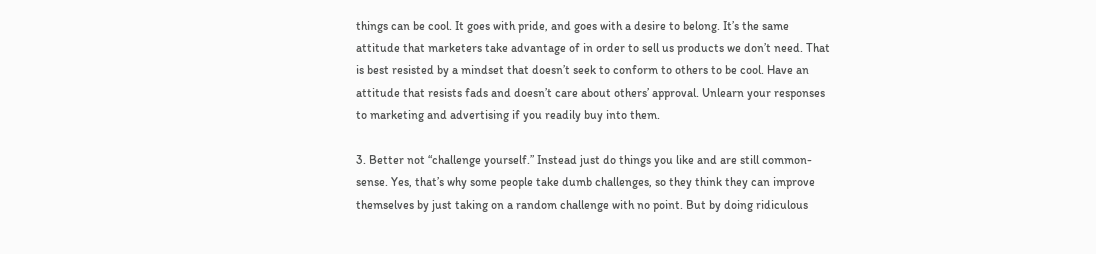things can be cool. It goes with pride, and goes with a desire to belong. It’s the same attitude that marketers take advantage of in order to sell us products we don’t need. That is best resisted by a mindset that doesn’t seek to conform to others to be cool. Have an attitude that resists fads and doesn’t care about others’ approval. Unlearn your responses to marketing and advertising if you readily buy into them.

3. Better not “challenge yourself.” Instead just do things you like and are still common-sense. Yes, that’s why some people take dumb challenges, so they think they can improve themselves by just taking on a random challenge with no point. But by doing ridiculous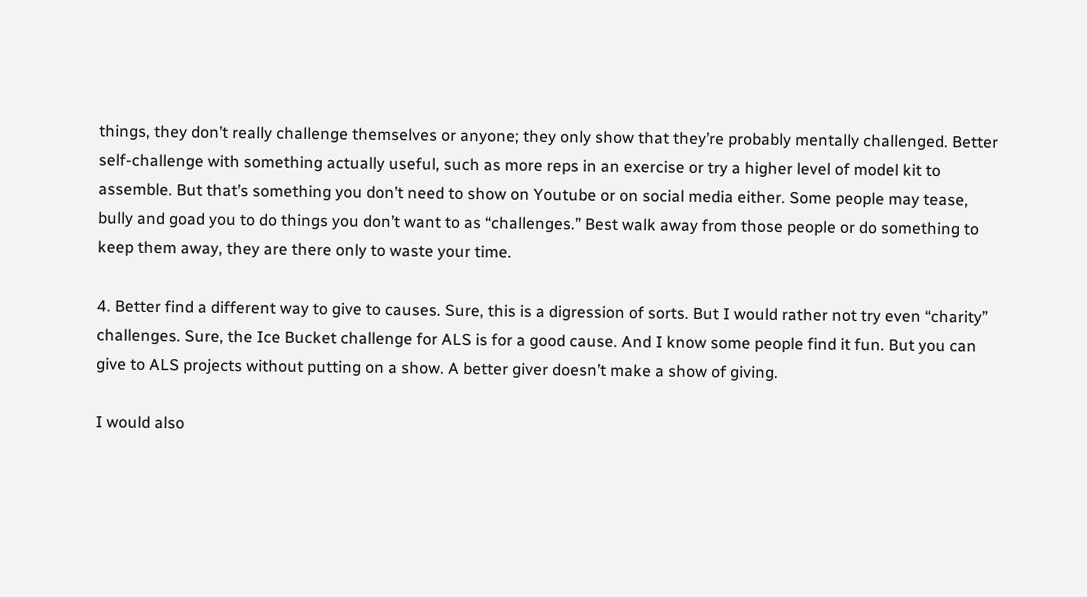things, they don’t really challenge themselves or anyone; they only show that they’re probably mentally challenged. Better self-challenge with something actually useful, such as more reps in an exercise or try a higher level of model kit to assemble. But that’s something you don’t need to show on Youtube or on social media either. Some people may tease, bully and goad you to do things you don’t want to as “challenges.” Best walk away from those people or do something to keep them away, they are there only to waste your time.

4. Better find a different way to give to causes. Sure, this is a digression of sorts. But I would rather not try even “charity” challenges. Sure, the Ice Bucket challenge for ALS is for a good cause. And I know some people find it fun. But you can give to ALS projects without putting on a show. A better giver doesn’t make a show of giving.

I would also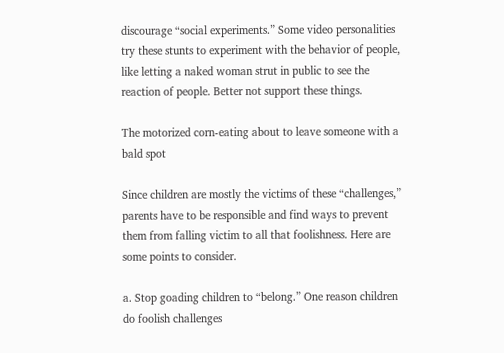discourage “social experiments.” Some video personalities try these stunts to experiment with the behavior of people, like letting a naked woman strut in public to see the reaction of people. Better not support these things.

The motorized corn-eating about to leave someone with a bald spot

Since children are mostly the victims of these “challenges,” parents have to be responsible and find ways to prevent them from falling victim to all that foolishness. Here are some points to consider.

a. Stop goading children to “belong.” One reason children do foolish challenges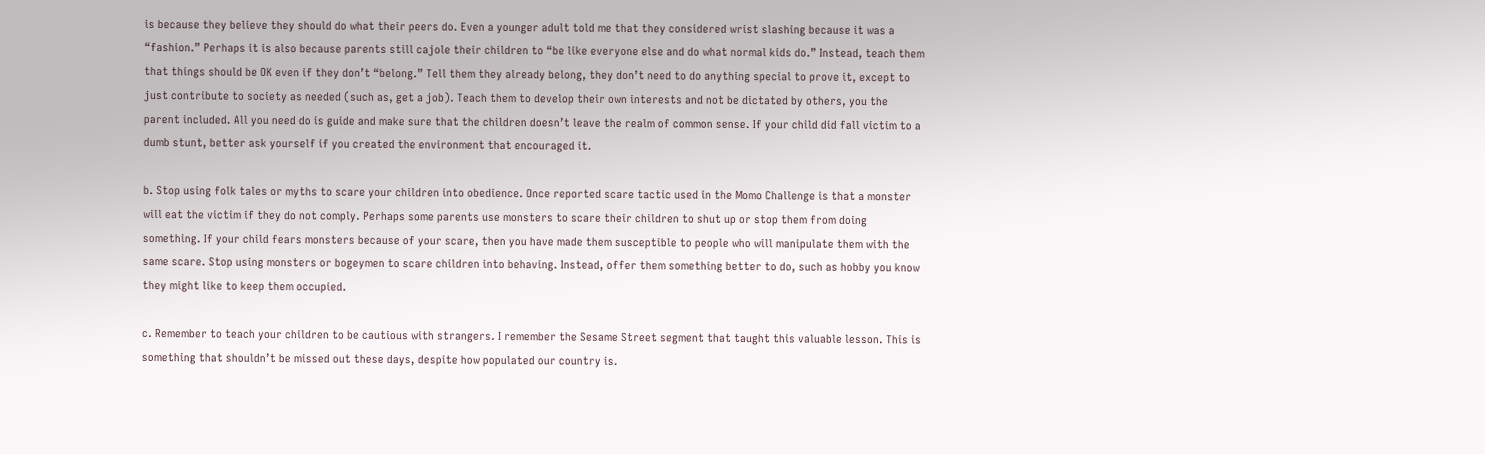is because they believe they should do what their peers do. Even a younger adult told me that they considered wrist slashing because it was a “fashion.” Perhaps it is also because parents still cajole their children to “be like everyone else and do what normal kids do.” Instead, teach them that things should be OK even if they don’t “belong.” Tell them they already belong, they don’t need to do anything special to prove it, except to just contribute to society as needed (such as, get a job). Teach them to develop their own interests and not be dictated by others, you the parent included. All you need do is guide and make sure that the children doesn’t leave the realm of common sense. If your child did fall victim to a dumb stunt, better ask yourself if you created the environment that encouraged it.

b. Stop using folk tales or myths to scare your children into obedience. Once reported scare tactic used in the Momo Challenge is that a monster will eat the victim if they do not comply. Perhaps some parents use monsters to scare their children to shut up or stop them from doing something. If your child fears monsters because of your scare, then you have made them susceptible to people who will manipulate them with the same scare. Stop using monsters or bogeymen to scare children into behaving. Instead, offer them something better to do, such as hobby you know they might like to keep them occupied.

c. Remember to teach your children to be cautious with strangers. I remember the Sesame Street segment that taught this valuable lesson. This is something that shouldn’t be missed out these days, despite how populated our country is.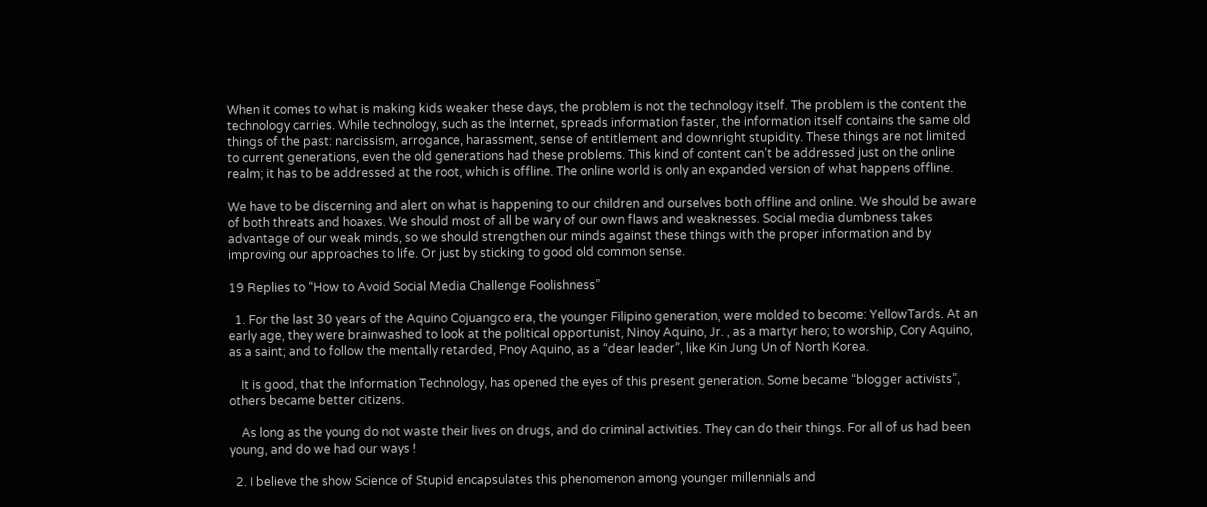When it comes to what is making kids weaker these days, the problem is not the technology itself. The problem is the content the technology carries. While technology, such as the Internet, spreads information faster, the information itself contains the same old things of the past: narcissism, arrogance, harassment, sense of entitlement and downright stupidity. These things are not limited to current generations, even the old generations had these problems. This kind of content can’t be addressed just on the online realm; it has to be addressed at the root, which is offline. The online world is only an expanded version of what happens offline.

We have to be discerning and alert on what is happening to our children and ourselves both offline and online. We should be aware of both threats and hoaxes. We should most of all be wary of our own flaws and weaknesses. Social media dumbness takes advantage of our weak minds, so we should strengthen our minds against these things with the proper information and by improving our approaches to life. Or just by sticking to good old common sense.

19 Replies to “How to Avoid Social Media Challenge Foolishness”

  1. For the last 30 years of the Aquino Cojuangco era, the younger Filipino generation, were molded to become: YellowTards. At an early age, they were brainwashed to look at the political opportunist, Ninoy Aquino, Jr. , as a martyr hero; to worship, Cory Aquino, as a saint; and to follow the mentally retarded, Pnoy Aquino, as a “dear leader”, like Kin Jung Un of North Korea.

    It is good, that the Information Technology, has opened the eyes of this present generation. Some became “blogger activists”, others became better citizens.

    As long as the young do not waste their lives on drugs, and do criminal activities. They can do their things. For all of us had been young, and do we had our ways !

  2. I believe the show Science of Stupid encapsulates this phenomenon among younger millennials and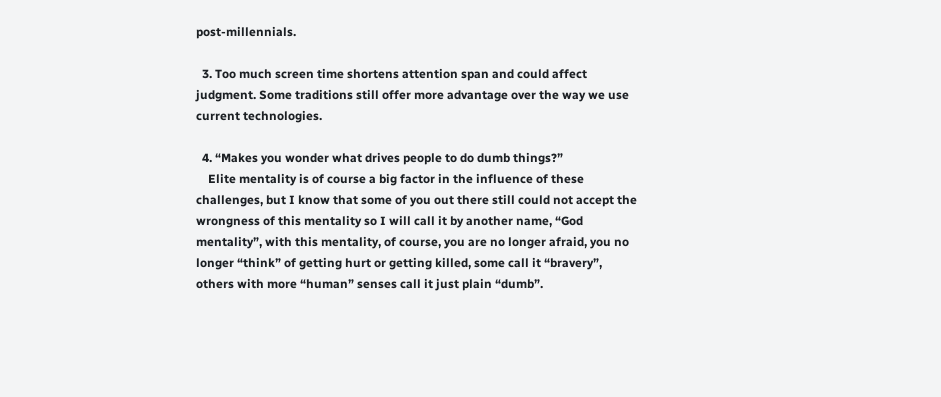post-millennials.

  3. Too much screen time shortens attention span and could affect judgment. Some traditions still offer more advantage over the way we use current technologies.

  4. “Makes you wonder what drives people to do dumb things?”
    Elite mentality is of course a big factor in the influence of these challenges, but I know that some of you out there still could not accept the wrongness of this mentality so I will call it by another name, “God mentality”, with this mentality, of course, you are no longer afraid, you no longer “think” of getting hurt or getting killed, some call it “bravery”, others with more “human” senses call it just plain “dumb”.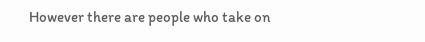However there are people who take on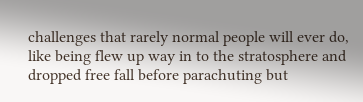challenges that rarely normal people will ever do, like being flew up way in to the stratosphere and dropped free fall before parachuting but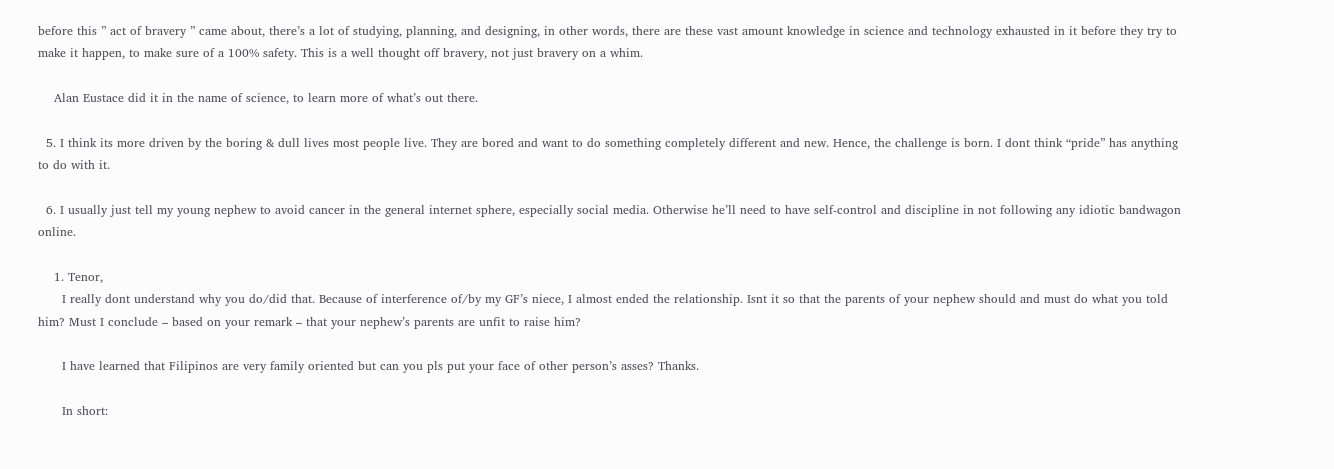before this ” act of bravery ” came about, there’s a lot of studying, planning, and designing, in other words, there are these vast amount knowledge in science and technology exhausted in it before they try to make it happen, to make sure of a 100% safety. This is a well thought off bravery, not just bravery on a whim.

    Alan Eustace did it in the name of science, to learn more of what’s out there.

  5. I think its more driven by the boring & dull lives most people live. They are bored and want to do something completely different and new. Hence, the challenge is born. I dont think “pride” has anything to do with it.

  6. I usually just tell my young nephew to avoid cancer in the general internet sphere, especially social media. Otherwise he’ll need to have self-control and discipline in not following any idiotic bandwagon online.

    1. Tenor,
      I really dont understand why you do/did that. Because of interference of/by my GF’s niece, I almost ended the relationship. Isnt it so that the parents of your nephew should and must do what you told him? Must I conclude – based on your remark – that your nephew’s parents are unfit to raise him?

      I have learned that Filipinos are very family oriented but can you pls put your face of other person’s asses? Thanks.

      In short: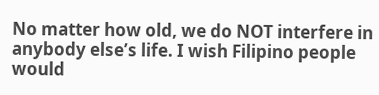No matter how old, we do NOT interfere in anybody else’s life. I wish Filipino people would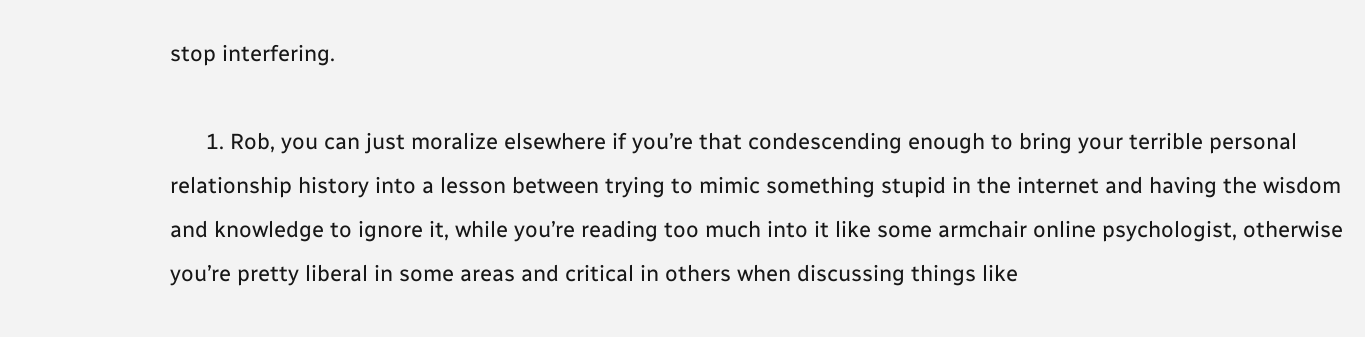stop interfering.

      1. Rob, you can just moralize elsewhere if you’re that condescending enough to bring your terrible personal relationship history into a lesson between trying to mimic something stupid in the internet and having the wisdom and knowledge to ignore it, while you’re reading too much into it like some armchair online psychologist, otherwise you’re pretty liberal in some areas and critical in others when discussing things like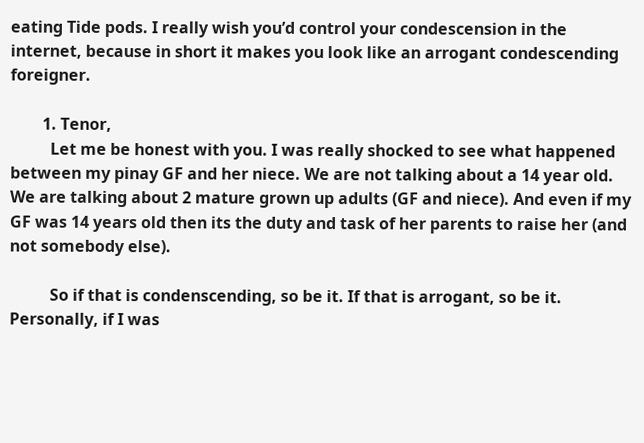eating Tide pods. I really wish you’d control your condescension in the internet, because in short it makes you look like an arrogant condescending foreigner.

        1. Tenor,
          Let me be honest with you. I was really shocked to see what happened between my pinay GF and her niece. We are not talking about a 14 year old. We are talking about 2 mature grown up adults (GF and niece). And even if my GF was 14 years old then its the duty and task of her parents to raise her (and not somebody else).

          So if that is condenscending, so be it. If that is arrogant, so be it. Personally, if I was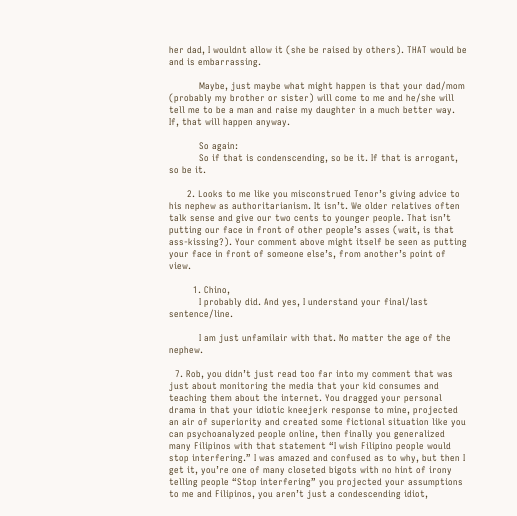her dad, I wouldnt allow it (she be raised by others). THAT would be and is embarrassing.

          Maybe, just maybe what might happen is that your dad/mom (probably my brother or sister) will come to me and he/she will tell me to be a man and raise my daughter in a much better way. If, that will happen anyway.

          So again:
          So if that is condenscending, so be it. If that is arrogant, so be it.

      2. Looks to me like you misconstrued Tenor’s giving advice to his nephew as authoritarianism. It isn’t. We older relatives often talk sense and give our two cents to younger people. That isn’t putting our face in front of other people’s asses (wait, is that ass-kissing?). Your comment above might itself be seen as putting your face in front of someone else’s, from another’s point of view.

        1. Chino,
          I probably did. And yes, I understand your final/last sentence/line.

          I am just unfamilair with that. No matter the age of the nephew.

  7. Rob, you didn’t just read too far into my comment that was just about monitoring the media that your kid consumes and teaching them about the internet. You dragged your personal drama in that your idiotic kneejerk response to mine, projected an air of superiority and created some fictional situation like you can psychoanalyzed people online, then finally you generalized many Filipinos with that statement “I wish Filipino people would stop interfering.” I was amazed and confused as to why, but then I get it, you’re one of many closeted bigots with no hint of irony telling people “Stop interfering” you projected your assumptions to me and Filipinos, you aren’t just a condescending idiot,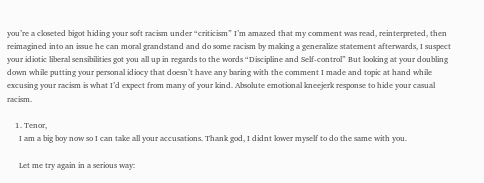you’re a closeted bigot hiding your soft racism under “criticism” I’m amazed that my comment was read, reinterpreted, then reimagined into an issue he can moral grandstand and do some racism by making a generalize statement afterwards, I suspect your idiotic liberal sensibilities got you all up in regards to the words “Discipline and Self-control” But looking at your doubling down while putting your personal idiocy that doesn’t have any baring with the comment I made and topic at hand while excusing your racism is what I’d expect from many of your kind. Absolute emotional kneejerk response to hide your casual racism.

    1. Tenor,
      I am a big boy now so I can take all your accusations. Thank god, I didnt lower myself to do the same with you.

      Let me try again in a serious way: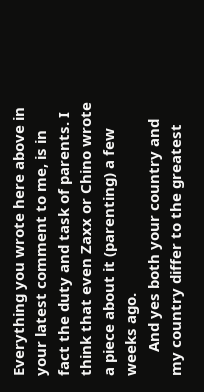Everything you wrote here above in your latest comment to me, is in fact the duty and task of parents. I think that even Zaxx or Chino wrote a piece about it (parenting) a few weeks ago.
      And yes both your country and my country differ to the greatest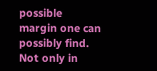possible margin one can possibly find. Not only in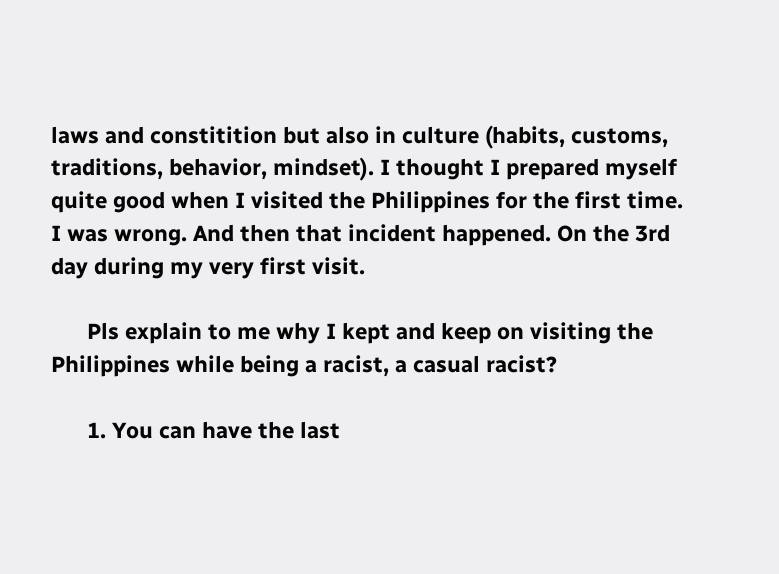laws and constitition but also in culture (habits, customs, traditions, behavior, mindset). I thought I prepared myself quite good when I visited the Philippines for the first time. I was wrong. And then that incident happened. On the 3rd day during my very first visit.

      Pls explain to me why I kept and keep on visiting the Philippines while being a racist, a casual racist?

      1. You can have the last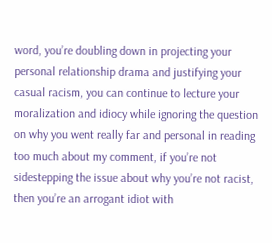word, you’re doubling down in projecting your personal relationship drama and justifying your casual racism, you can continue to lecture your moralization and idiocy while ignoring the question on why you went really far and personal in reading too much about my comment, if you’re not sidestepping the issue about why you’re not racist, then you’re an arrogant idiot with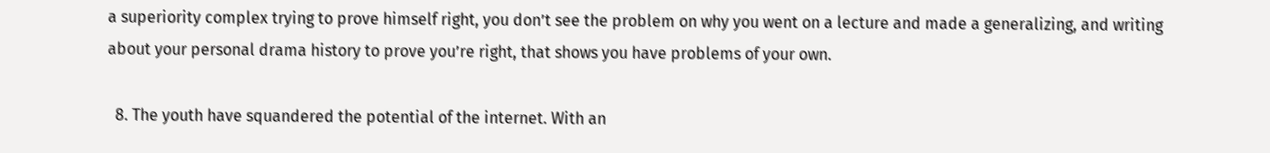a superiority complex trying to prove himself right, you don’t see the problem on why you went on a lecture and made a generalizing, and writing about your personal drama history to prove you’re right, that shows you have problems of your own.

  8. The youth have squandered the potential of the internet. With an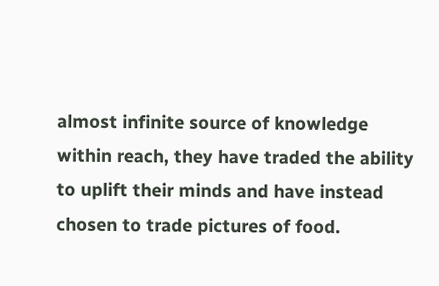almost infinite source of knowledge within reach, they have traded the ability to uplift their minds and have instead chosen to trade pictures of food.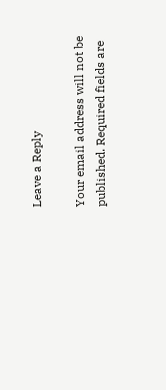Leave a Reply

Your email address will not be published. Required fields are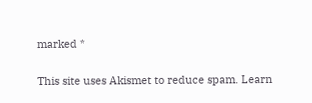marked *

This site uses Akismet to reduce spam. Learn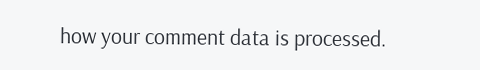how your comment data is processed.